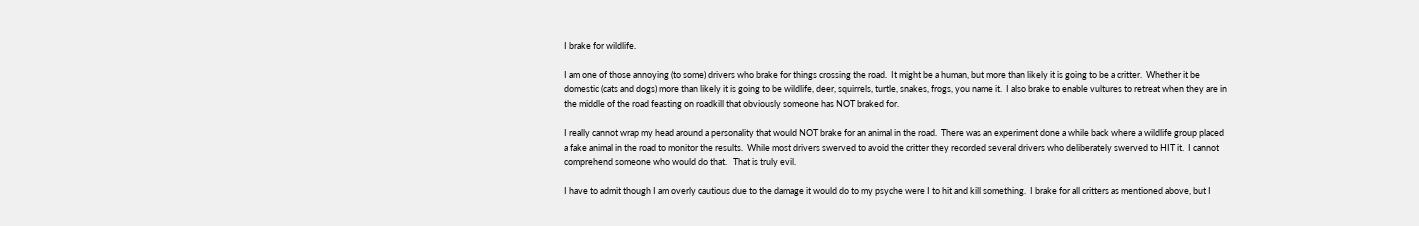I brake for wildlife.

I am one of those annoying (to some) drivers who brake for things crossing the road.  It might be a human, but more than likely it is going to be a critter.  Whether it be domestic (cats and dogs) more than likely it is going to be wildlife, deer, squirrels, turtle, snakes, frogs, you name it.  I also brake to enable vultures to retreat when they are in the middle of the road feasting on roadkill that obviously someone has NOT braked for.

I really cannot wrap my head around a personality that would NOT brake for an animal in the road.  There was an experiment done a while back where a wildlife group placed a fake animal in the road to monitor the results.  While most drivers swerved to avoid the critter they recorded several drivers who deliberately swerved to HIT it.  I cannot comprehend someone who would do that.   That is truly evil.

I have to admit though I am overly cautious due to the damage it would do to my psyche were I to hit and kill something.  I brake for all critters as mentioned above, but I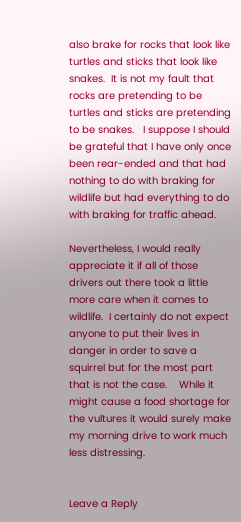also brake for rocks that look like turtles and sticks that look like snakes.  It is not my fault that rocks are pretending to be turtles and sticks are pretending to be snakes.   I suppose I should be grateful that I have only once been rear-ended and that had nothing to do with braking for wildlife but had everything to do with braking for traffic ahead.

Nevertheless, I would really appreciate it if all of those drivers out there took a little more care when it comes to wildlife.  I certainly do not expect anyone to put their lives in danger in order to save a squirrel but for the most part that is not the case.    While it might cause a food shortage for the vultures it would surely make my morning drive to work much less distressing.


Leave a Reply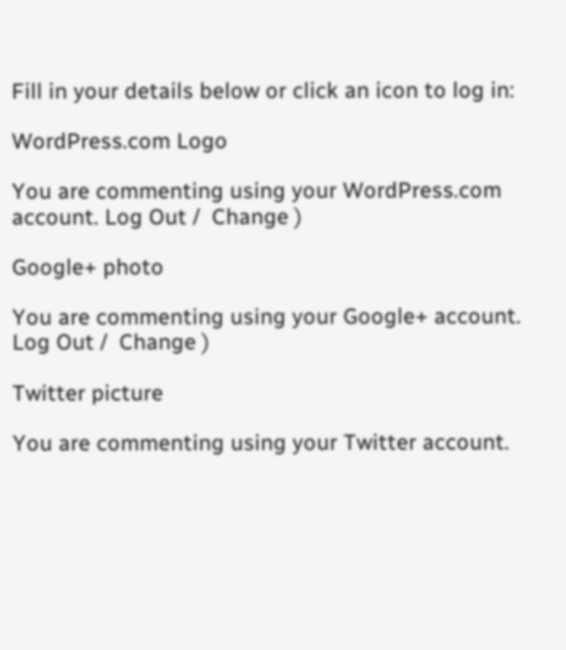Fill in your details below or click an icon to log in:

WordPress.com Logo

You are commenting using your WordPress.com account. Log Out /  Change )

Google+ photo

You are commenting using your Google+ account. Log Out /  Change )

Twitter picture

You are commenting using your Twitter account.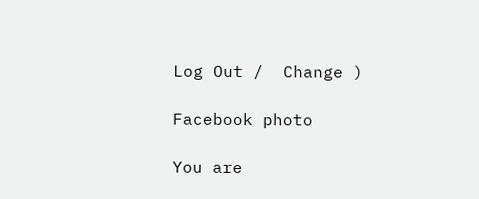Log Out /  Change )

Facebook photo

You are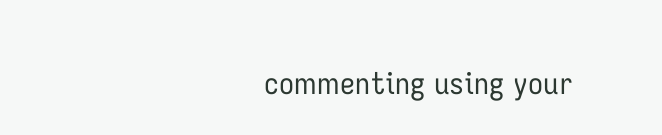commenting using your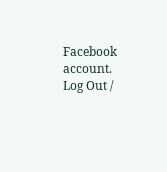Facebook account. Log Out /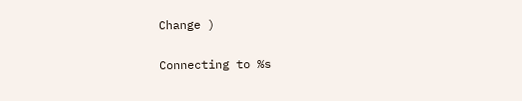Change )

Connecting to %s